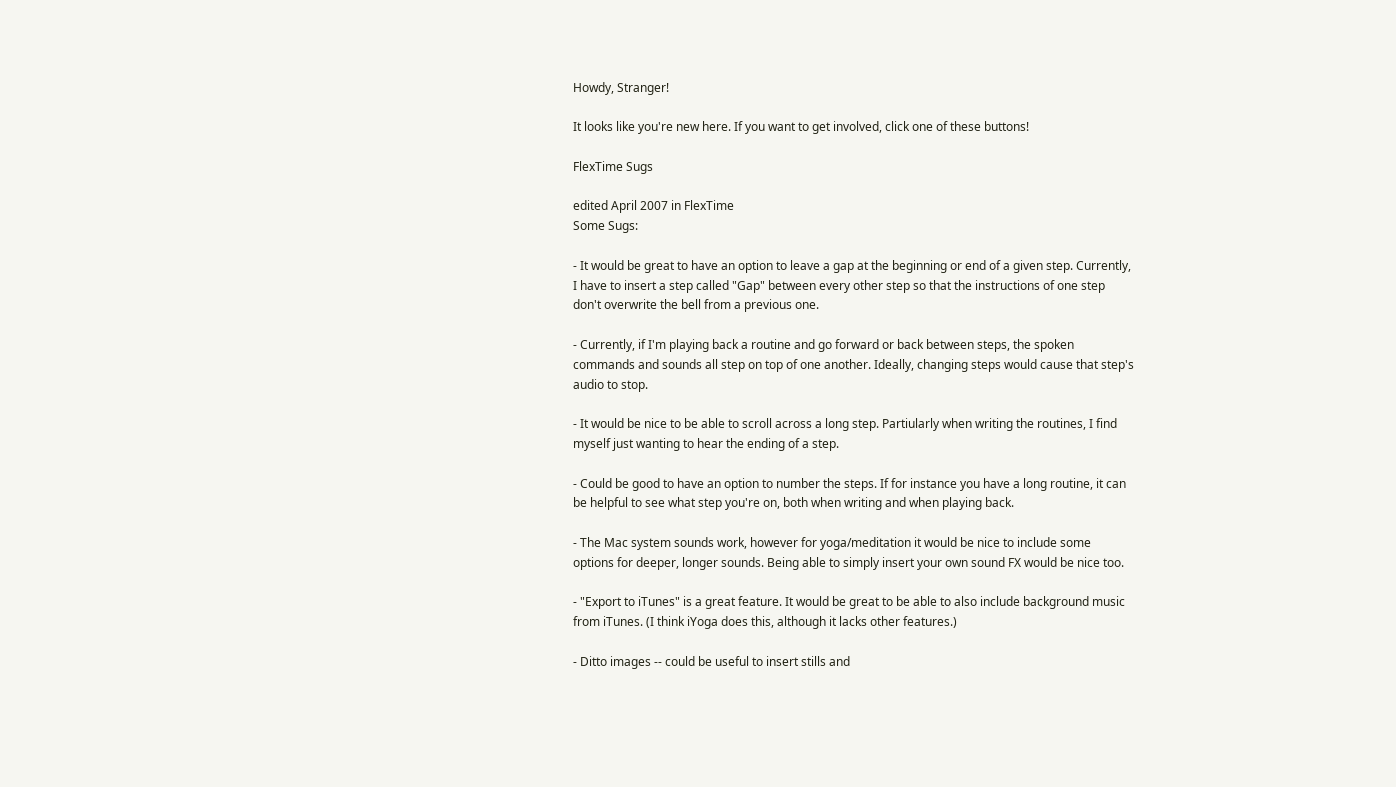Howdy, Stranger!

It looks like you're new here. If you want to get involved, click one of these buttons!

FlexTime Sugs

edited April 2007 in FlexTime
Some Sugs:

- It would be great to have an option to leave a gap at the beginning or end of a given step. Currently, I have to insert a step called "Gap" between every other step so that the instructions of one step don't overwrite the bell from a previous one.

- Currently, if I'm playing back a routine and go forward or back between steps, the spoken commands and sounds all step on top of one another. Ideally, changing steps would cause that step's audio to stop.

- It would be nice to be able to scroll across a long step. Partiularly when writing the routines, I find myself just wanting to hear the ending of a step.

- Could be good to have an option to number the steps. If for instance you have a long routine, it can be helpful to see what step you're on, both when writing and when playing back.

- The Mac system sounds work, however for yoga/meditation it would be nice to include some options for deeper, longer sounds. Being able to simply insert your own sound FX would be nice too.

- "Export to iTunes" is a great feature. It would be great to be able to also include background music from iTunes. (I think iYoga does this, although it lacks other features.)

- Ditto images -- could be useful to insert stills and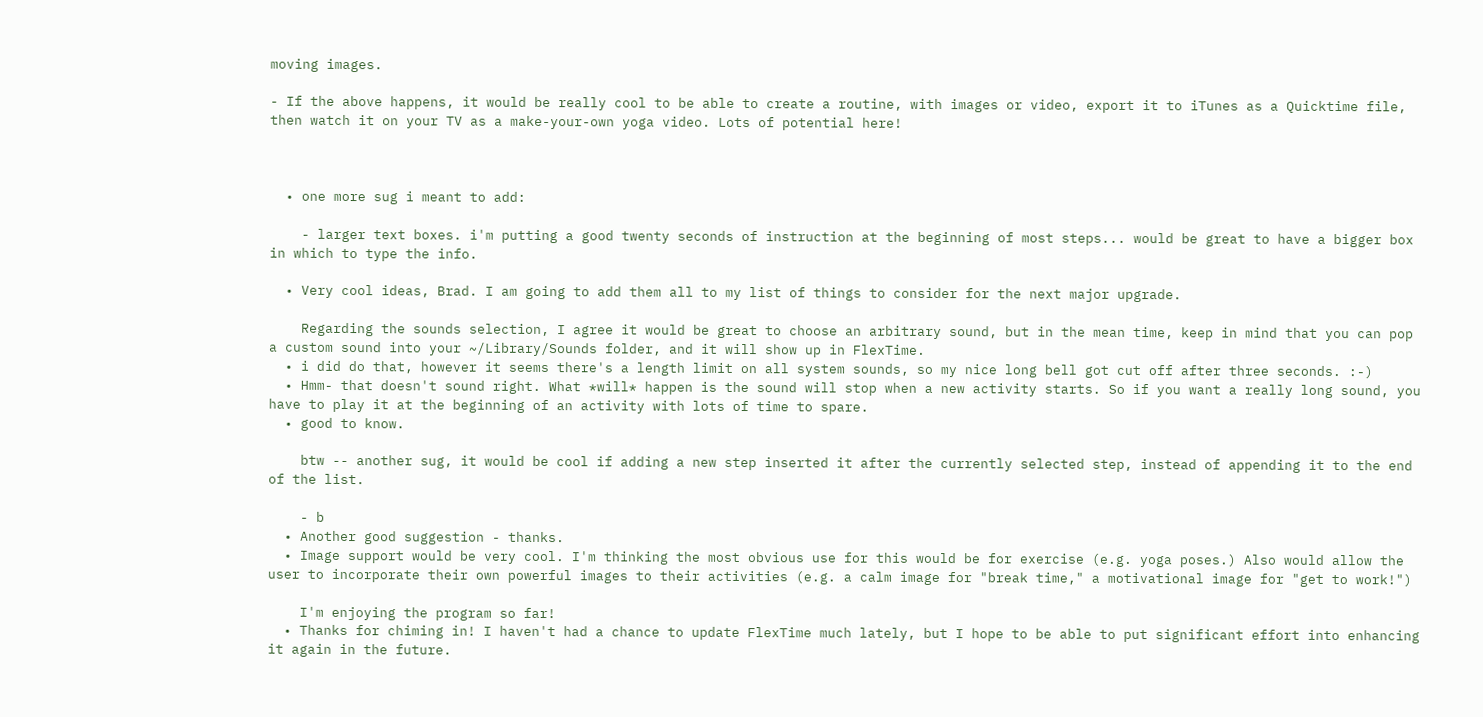moving images.

- If the above happens, it would be really cool to be able to create a routine, with images or video, export it to iTunes as a Quicktime file, then watch it on your TV as a make-your-own yoga video. Lots of potential here!



  • one more sug i meant to add:

    - larger text boxes. i'm putting a good twenty seconds of instruction at the beginning of most steps... would be great to have a bigger box in which to type the info.

  • Very cool ideas, Brad. I am going to add them all to my list of things to consider for the next major upgrade.

    Regarding the sounds selection, I agree it would be great to choose an arbitrary sound, but in the mean time, keep in mind that you can pop a custom sound into your ~/Library/Sounds folder, and it will show up in FlexTime.
  • i did do that, however it seems there's a length limit on all system sounds, so my nice long bell got cut off after three seconds. :-)
  • Hmm- that doesn't sound right. What *will* happen is the sound will stop when a new activity starts. So if you want a really long sound, you have to play it at the beginning of an activity with lots of time to spare.
  • good to know.

    btw -- another sug, it would be cool if adding a new step inserted it after the currently selected step, instead of appending it to the end of the list.

    - b
  • Another good suggestion - thanks.
  • Image support would be very cool. I'm thinking the most obvious use for this would be for exercise (e.g. yoga poses.) Also would allow the user to incorporate their own powerful images to their activities (e.g. a calm image for "break time," a motivational image for "get to work!")

    I'm enjoying the program so far!
  • Thanks for chiming in! I haven't had a chance to update FlexTime much lately, but I hope to be able to put significant effort into enhancing it again in the future.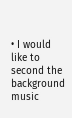• I would like to second the background music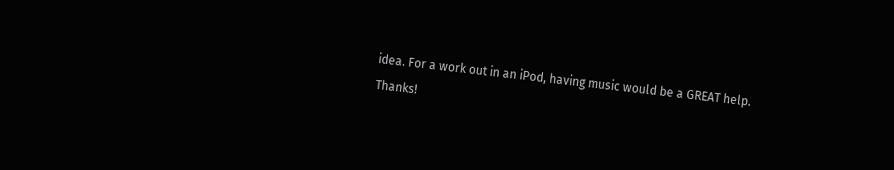idea. For a work out in an iPod, having music would be a GREAT help. Thanks!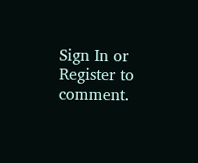Sign In or Register to comment.